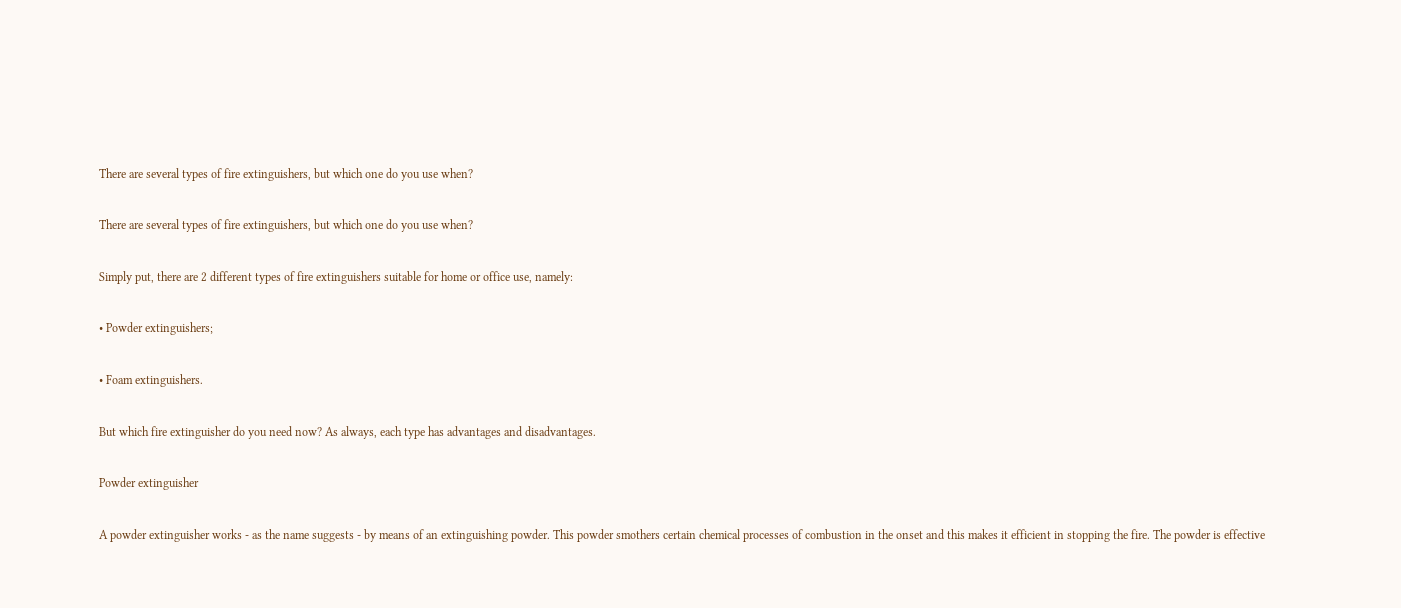There are several types of fire extinguishers, but which one do you use when?

There are several types of fire extinguishers, but which one do you use when?

Simply put, there are 2 different types of fire extinguishers suitable for home or office use, namely:

• Powder extinguishers;

• Foam extinguishers.

But which fire extinguisher do you need now? As always, each type has advantages and disadvantages.

Powder extinguisher

A powder extinguisher works - as the name suggests - by means of an extinguishing powder. This powder smothers certain chemical processes of combustion in the onset and this makes it efficient in stopping the fire. The powder is effective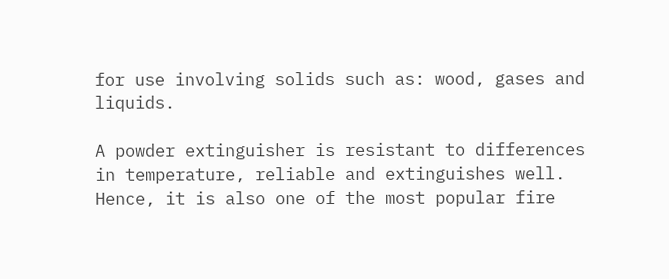for use involving solids such as: wood, gases and liquids.

A powder extinguisher is resistant to differences in temperature, reliable and extinguishes well. Hence, it is also one of the most popular fire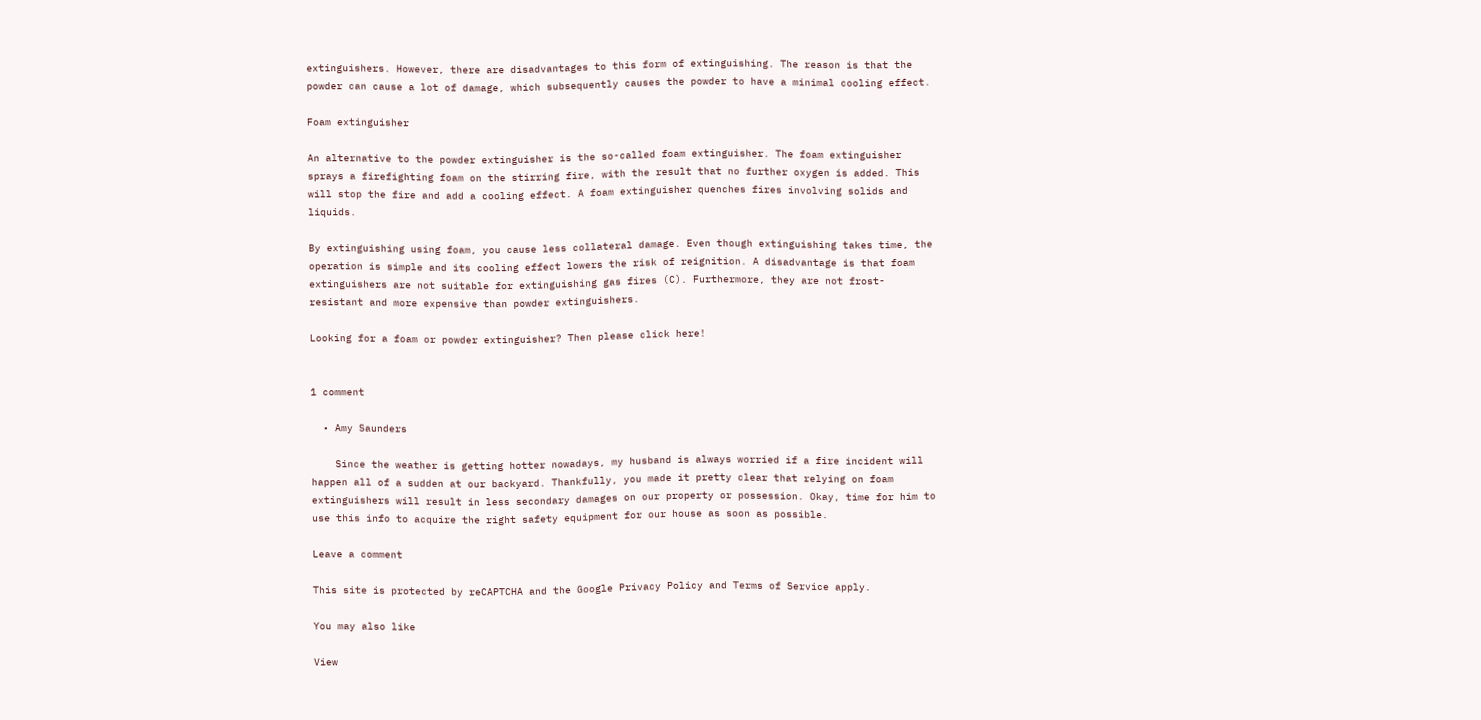extinguishers. However, there are disadvantages to this form of extinguishing. The reason is that the powder can cause a lot of damage, which subsequently causes the powder to have a minimal cooling effect.

Foam extinguisher

An alternative to the powder extinguisher is the so-called foam extinguisher. The foam extinguisher sprays a firefighting foam on the stirring fire, with the result that no further oxygen is added. This will stop the fire and add a cooling effect. A foam extinguisher quenches fires involving solids and liquids.

By extinguishing using foam, you cause less collateral damage. Even though extinguishing takes time, the operation is simple and its cooling effect lowers the risk of reignition. A disadvantage is that foam extinguishers are not suitable for extinguishing gas fires (C). Furthermore, they are not frost-resistant and more expensive than powder extinguishers.

Looking for a foam or powder extinguisher? Then please click here!


1 comment

  • Amy Saunders

    Since the weather is getting hotter nowadays, my husband is always worried if a fire incident will happen all of a sudden at our backyard. Thankfully, you made it pretty clear that relying on foam extinguishers will result in less secondary damages on our property or possession. Okay, time for him to use this info to acquire the right safety equipment for our house as soon as possible.

Leave a comment

This site is protected by reCAPTCHA and the Google Privacy Policy and Terms of Service apply.

You may also like

View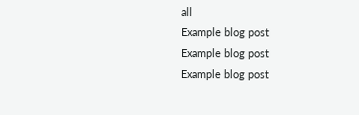all
Example blog post
Example blog post
Example blog post